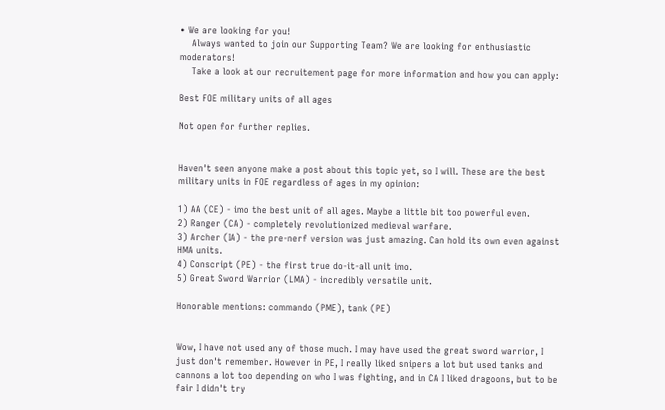• We are looking for you!
    Always wanted to join our Supporting Team? We are looking for enthusiastic moderators!
    Take a look at our recruitement page for more information and how you can apply:

Best FOE military units of all ages

Not open for further replies.


Haven't seen anyone make a post about this topic yet, so I will. These are the best military units in FOE regardless of ages in my opinion:

1) AA (CE) - imo the best unit of all ages. Maybe a little bit too powerful even.
2) Ranger (CA) - completely revolutionized medieval warfare.
3) Archer (IA) - the pre-nerf version was just amazing. Can hold its own even against HMA units.
4) Conscript (PE) - the first true do-it-all unit imo.
5) Great Sword Warrior (LMA) - incredibly versatile unit.

Honorable mentions: commando (PME), tank (PE)


Wow, I have not used any of those much. I may have used the great sword warrior, I just don't remember. However in PE, I really liked snipers a lot but used tanks and cannons a lot too depending on who I was fighting, and in CA I liked dragoons, but to be fair I didn't try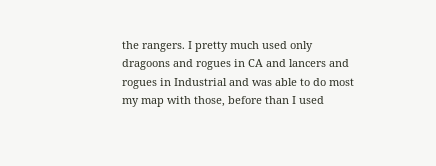the rangers. I pretty much used only dragoons and rogues in CA and lancers and rogues in Industrial and was able to do most my map with those, before than I used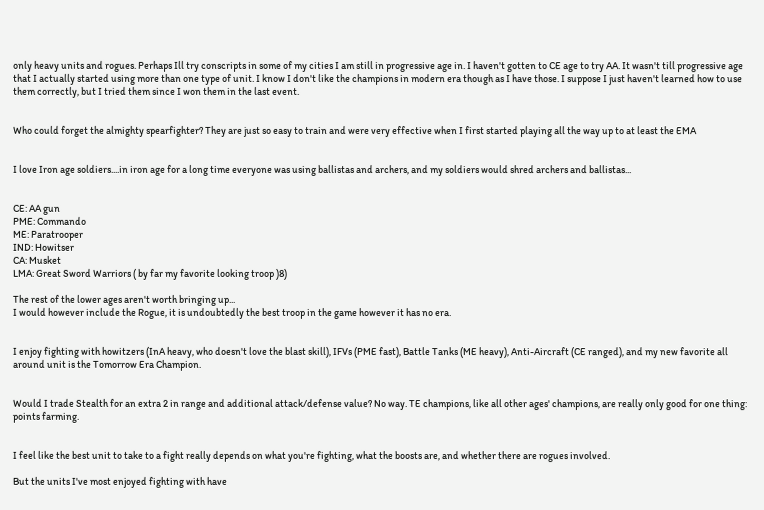only heavy units and rogues. Perhaps Ill try conscripts in some of my cities I am still in progressive age in. I haven't gotten to CE age to try AA. It wasn't till progressive age that I actually started using more than one type of unit. I know I don't like the champions in modern era though as I have those. I suppose I just haven't learned how to use them correctly, but I tried them since I won them in the last event.


Who could forget the almighty spearfighter? They are just so easy to train and were very effective when I first started playing all the way up to at least the EMA


I love Iron age soldiers....in iron age for a long time everyone was using ballistas and archers, and my soldiers would shred archers and ballistas...


CE: AA gun
PME: Commando
ME: Paratrooper
IND: Howitser
CA: Musket
LMA: Great Sword Warriors ( by far my favorite looking troop )8)

The rest of the lower ages aren't worth bringing up...
I would however include the Rogue, it is undoubtedly the best troop in the game however it has no era.


I enjoy fighting with howitzers (InA heavy, who doesn't love the blast skill), IFVs (PME fast), Battle Tanks (ME heavy), Anti-Aircraft (CE ranged), and my new favorite all around unit is the Tomorrow Era Champion.


Would I trade Stealth for an extra 2 in range and additional attack/defense value? No way. TE champions, like all other ages' champions, are really only good for one thing: points farming.


I feel like the best unit to take to a fight really depends on what you're fighting, what the boosts are, and whether there are rogues involved.

But the units I've most enjoyed fighting with have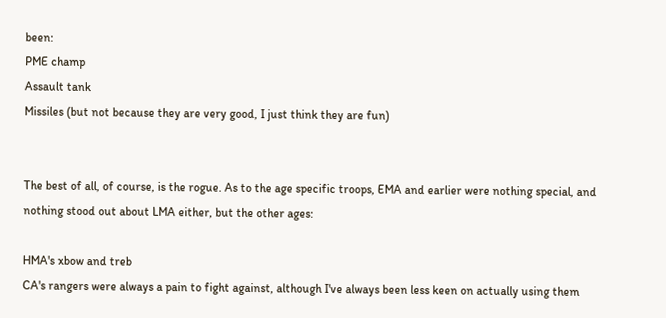been:
PME champ
Assault tank
Missiles (but not because they are very good, I just think they are fun)


The best of all, of course, is the rogue. As to the age specific troops, EMA and earlier were nothing special, and nothing stood out about LMA either, but the other ages:

HMA's xbow and treb
CA's rangers were always a pain to fight against, although I've always been less keen on actually using them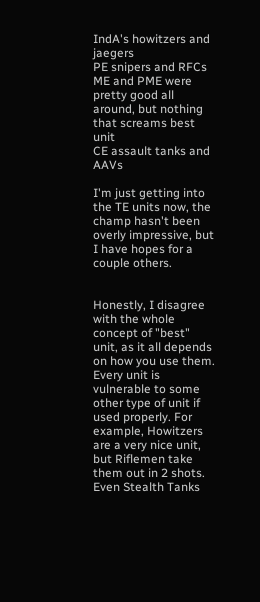IndA's howitzers and jaegers
PE snipers and RFCs
ME and PME were pretty good all around, but nothing that screams best unit
CE assault tanks and AAVs

I'm just getting into the TE units now, the champ hasn't been overly impressive, but I have hopes for a couple others.


Honestly, I disagree with the whole concept of "best" unit, as it all depends on how you use them. Every unit is vulnerable to some other type of unit if used properly. For example, Howitzers are a very nice unit, but Riflemen take them out in 2 shots. Even Stealth Tanks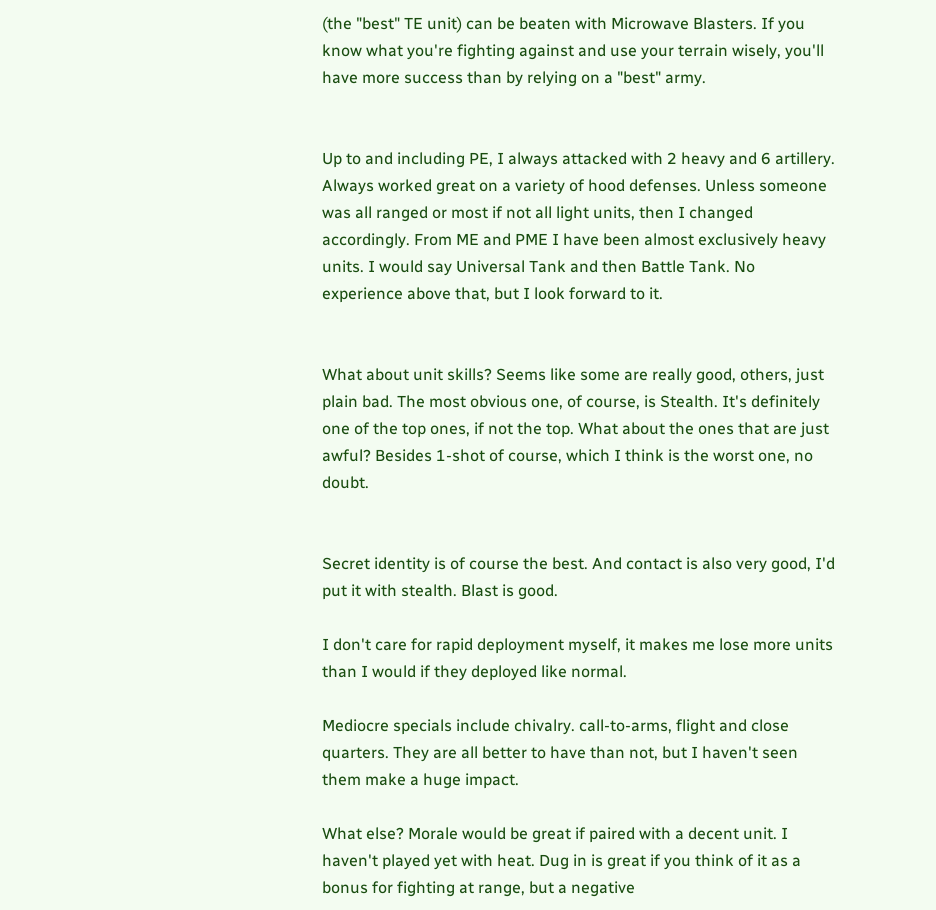(the "best" TE unit) can be beaten with Microwave Blasters. If you know what you're fighting against and use your terrain wisely, you'll have more success than by relying on a "best" army.


Up to and including PE, I always attacked with 2 heavy and 6 artillery. Always worked great on a variety of hood defenses. Unless someone was all ranged or most if not all light units, then I changed accordingly. From ME and PME I have been almost exclusively heavy units. I would say Universal Tank and then Battle Tank. No experience above that, but I look forward to it.


What about unit skills? Seems like some are really good, others, just plain bad. The most obvious one, of course, is Stealth. It's definitely one of the top ones, if not the top. What about the ones that are just awful? Besides 1-shot of course, which I think is the worst one, no doubt.


Secret identity is of course the best. And contact is also very good, I'd put it with stealth. Blast is good.

I don't care for rapid deployment myself, it makes me lose more units than I would if they deployed like normal.

Mediocre specials include chivalry. call-to-arms, flight and close quarters. They are all better to have than not, but I haven't seen them make a huge impact.

What else? Morale would be great if paired with a decent unit. I haven't played yet with heat. Dug in is great if you think of it as a bonus for fighting at range, but a negative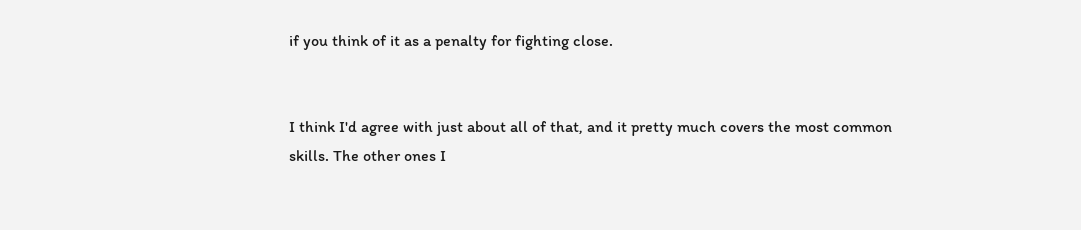if you think of it as a penalty for fighting close.


I think I'd agree with just about all of that, and it pretty much covers the most common skills. The other ones I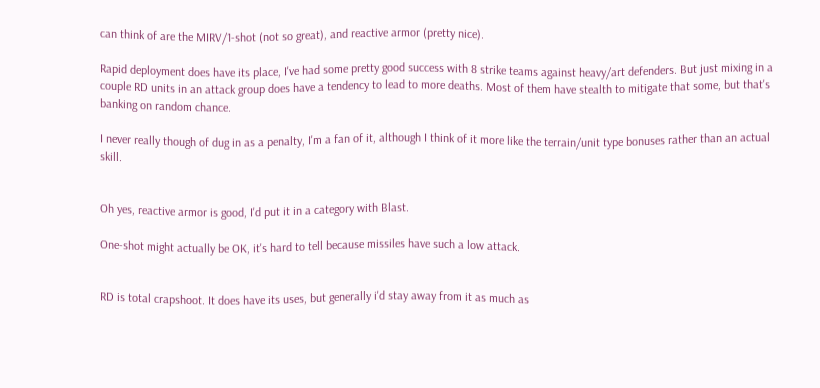can think of are the MIRV/1-shot (not so great), and reactive armor (pretty nice).

Rapid deployment does have its place, I've had some pretty good success with 8 strike teams against heavy/art defenders. But just mixing in a couple RD units in an attack group does have a tendency to lead to more deaths. Most of them have stealth to mitigate that some, but that's banking on random chance.

I never really though of dug in as a penalty, I'm a fan of it, although I think of it more like the terrain/unit type bonuses rather than an actual skill.


Oh yes, reactive armor is good, I'd put it in a category with Blast.

One-shot might actually be OK, it's hard to tell because missiles have such a low attack.


RD is total crapshoot. It does have its uses, but generally i'd stay away from it as much as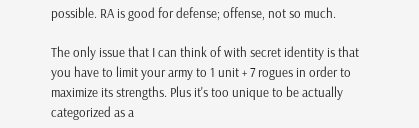possible. RA is good for defense; offense, not so much.

The only issue that I can think of with secret identity is that you have to limit your army to 1 unit + 7 rogues in order to maximize its strengths. Plus it's too unique to be actually categorized as a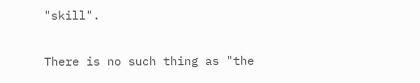"skill".


There is no such thing as "the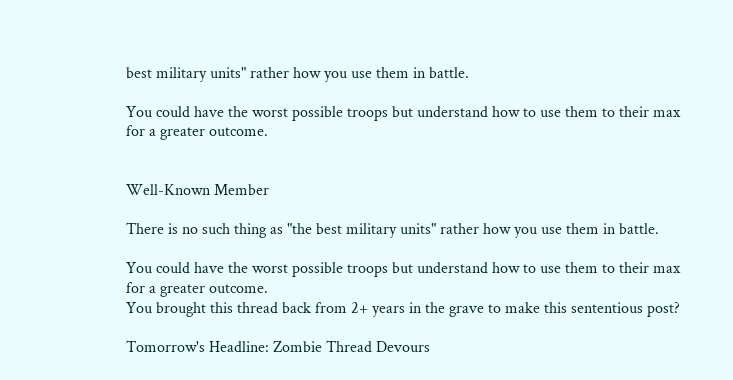best military units" rather how you use them in battle.

You could have the worst possible troops but understand how to use them to their max for a greater outcome.


Well-Known Member

There is no such thing as "the best military units" rather how you use them in battle.

You could have the worst possible troops but understand how to use them to their max for a greater outcome.
You brought this thread back from 2+ years in the grave to make this sententious post?

Tomorrow's Headline: Zombie Thread Devours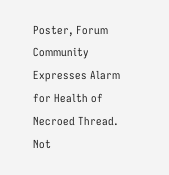Poster, Forum Community Expresses Alarm for Health of Necroed Thread.
Not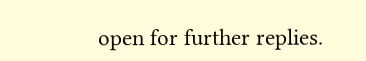open for further replies.